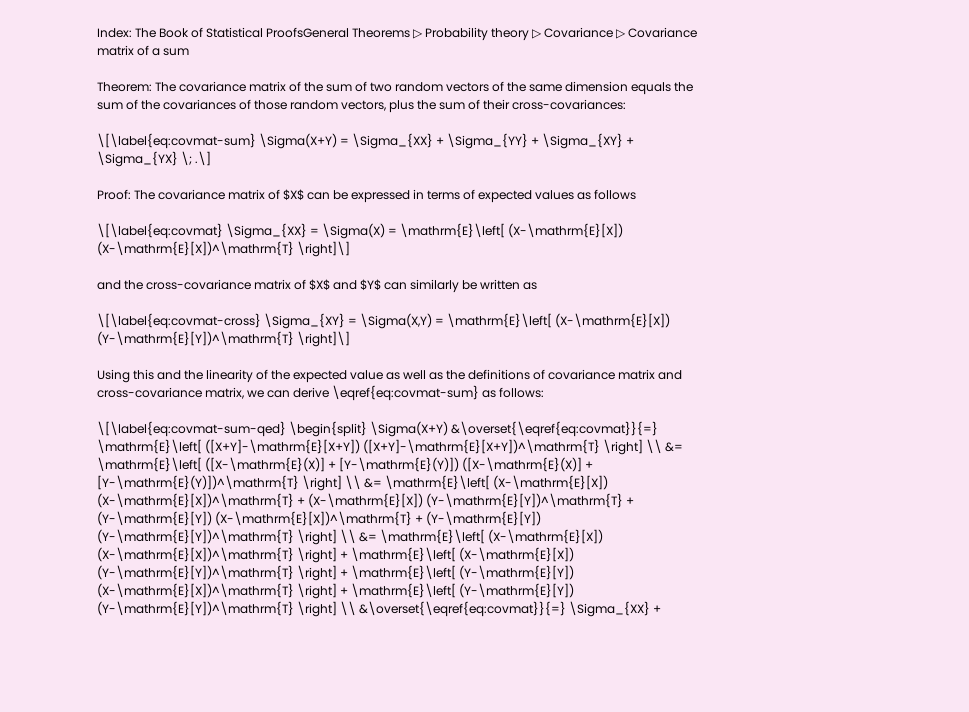Index: The Book of Statistical ProofsGeneral Theorems ▷ Probability theory ▷ Covariance ▷ Covariance matrix of a sum

Theorem: The covariance matrix of the sum of two random vectors of the same dimension equals the sum of the covariances of those random vectors, plus the sum of their cross-covariances:

\[\label{eq:covmat-sum} \Sigma(X+Y) = \Sigma_{XX} + \Sigma_{YY} + \Sigma_{XY} + \Sigma_{YX} \; .\]

Proof: The covariance matrix of $X$ can be expressed in terms of expected values as follows

\[\label{eq:covmat} \Sigma_{XX} = \Sigma(X) = \mathrm{E}\left[ (X-\mathrm{E}[X]) (X-\mathrm{E}[X])^\mathrm{T} \right]\]

and the cross-covariance matrix of $X$ and $Y$ can similarly be written as

\[\label{eq:covmat-cross} \Sigma_{XY} = \Sigma(X,Y) = \mathrm{E}\left[ (X-\mathrm{E}[X]) (Y-\mathrm{E}[Y])^\mathrm{T} \right]\]

Using this and the linearity of the expected value as well as the definitions of covariance matrix and cross-covariance matrix, we can derive \eqref{eq:covmat-sum} as follows:

\[\label{eq:covmat-sum-qed} \begin{split} \Sigma(X+Y) &\overset{\eqref{eq:covmat}}{=} \mathrm{E}\left[ ([X+Y]-\mathrm{E}[X+Y]) ([X+Y]-\mathrm{E}[X+Y])^\mathrm{T} \right] \\ &= \mathrm{E}\left[ ([X-\mathrm{E}(X)] + [Y-\mathrm{E}(Y)]) ([X-\mathrm{E}(X)] + [Y-\mathrm{E}(Y)])^\mathrm{T} \right] \\ &= \mathrm{E}\left[ (X-\mathrm{E}[X]) (X-\mathrm{E}[X])^\mathrm{T} + (X-\mathrm{E}[X]) (Y-\mathrm{E}[Y])^\mathrm{T} + (Y-\mathrm{E}[Y]) (X-\mathrm{E}[X])^\mathrm{T} + (Y-\mathrm{E}[Y]) (Y-\mathrm{E}[Y])^\mathrm{T} \right] \\ &= \mathrm{E}\left[ (X-\mathrm{E}[X]) (X-\mathrm{E}[X])^\mathrm{T} \right] + \mathrm{E}\left[ (X-\mathrm{E}[X]) (Y-\mathrm{E}[Y])^\mathrm{T} \right] + \mathrm{E}\left[ (Y-\mathrm{E}[Y]) (X-\mathrm{E}[X])^\mathrm{T} \right] + \mathrm{E}\left[ (Y-\mathrm{E}[Y]) (Y-\mathrm{E}[Y])^\mathrm{T} \right] \\ &\overset{\eqref{eq:covmat}}{=} \Sigma_{XX} +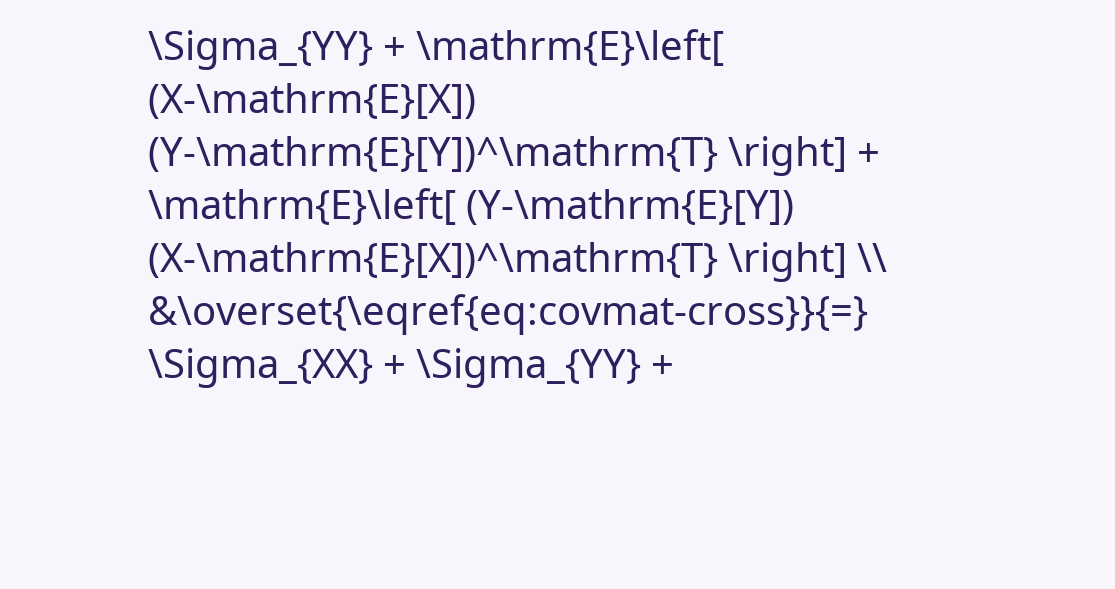\Sigma_{YY} + \mathrm{E}\left[ (X-\mathrm{E}[X]) (Y-\mathrm{E}[Y])^\mathrm{T} \right] + \mathrm{E}\left[ (Y-\mathrm{E}[Y]) (X-\mathrm{E}[X])^\mathrm{T} \right] \\ &\overset{\eqref{eq:covmat-cross}}{=} \Sigma_{XX} + \Sigma_{YY} +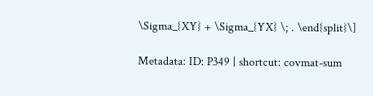\Sigma_{XY} + \Sigma_{YX} \; . \end{split}\]

Metadata: ID: P349 | shortcut: covmat-sum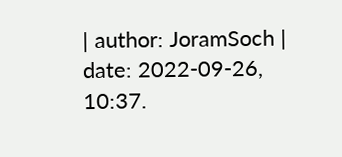| author: JoramSoch | date: 2022-09-26, 10:37.